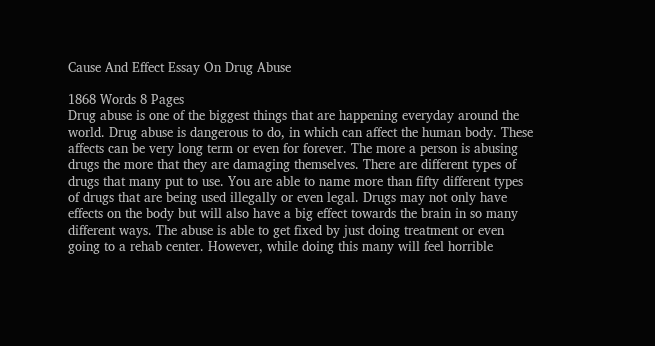Cause And Effect Essay On Drug Abuse

1868 Words 8 Pages
Drug abuse is one of the biggest things that are happening everyday around the world. Drug abuse is dangerous to do, in which can affect the human body. These affects can be very long term or even for forever. The more a person is abusing drugs the more that they are damaging themselves. There are different types of drugs that many put to use. You are able to name more than fifty different types of drugs that are being used illegally or even legal. Drugs may not only have effects on the body but will also have a big effect towards the brain in so many different ways. The abuse is able to get fixed by just doing treatment or even going to a rehab center. However, while doing this many will feel horrible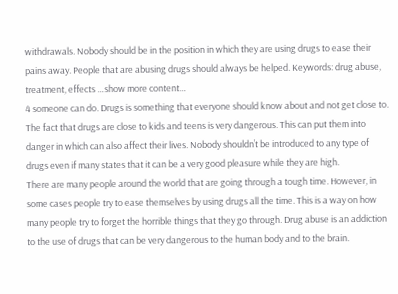withdrawals. Nobody should be in the position in which they are using drugs to ease their pains away. People that are abusing drugs should always be helped. Keywords: drug abuse, treatment, effects …show more content…
4 someone can do. Drugs is something that everyone should know about and not get close to. The fact that drugs are close to kids and teens is very dangerous. This can put them into danger in which can also affect their lives. Nobody shouldn’t be introduced to any type of drugs even if many states that it can be a very good pleasure while they are high.
There are many people around the world that are going through a tough time. However, in some cases people try to ease themselves by using drugs all the time. This is a way on how many people try to forget the horrible things that they go through. Drug abuse is an addiction to the use of drugs that can be very dangerous to the human body and to the brain.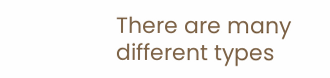There are many different types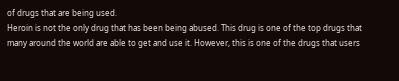of drugs that are being used.
Heroin is not the only drug that has been being abused. This drug is one of the top drugs that many around the world are able to get and use it. However, this is one of the drugs that users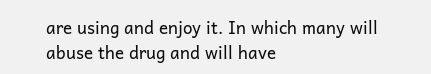are using and enjoy it. In which many will abuse the drug and will have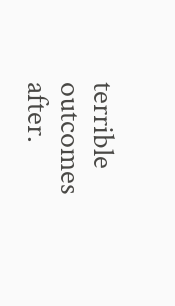terrible outcomes after.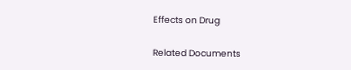Effects on Drug

Related Documents